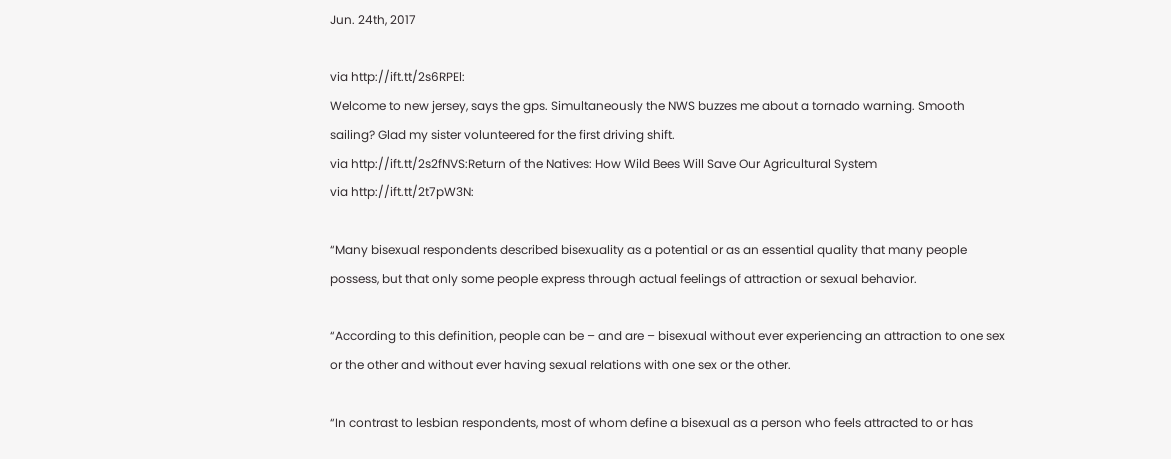Jun. 24th, 2017

via http://ift.tt/2s6RPEl:
Welcome to new jersey, says the gps. Simultaneously the NWS buzzes me about a tornado warning. Smooth sailing? Glad my sister volunteered for the first driving shift.
via http://ift.tt/2s2fNVS:Return of the Natives: How Wild Bees Will Save Our Agricultural System
via http://ift.tt/2t7pW3N:

“Many bisexual respondents described bisexuality as a potential or as an essential quality that many people possess, but that only some people express through actual feelings of attraction or sexual behavior.

“According to this definition, people can be – and are – bisexual without ever experiencing an attraction to one sex or the other and without ever having sexual relations with one sex or the other.

“In contrast to lesbian respondents, most of whom define a bisexual as a person who feels attracted to or has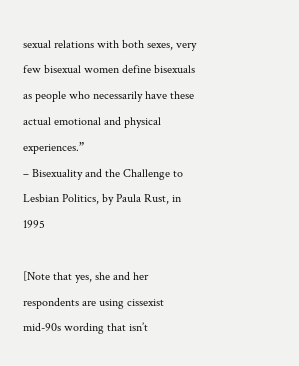sexual relations with both sexes, very few bisexual women define bisexuals as people who necessarily have these actual emotional and physical experiences.”
– Bisexuality and the Challenge to Lesbian Politics, by Paula Rust, in 1995

[Note that yes, she and her respondents are using cissexist mid-90s wording that isn’t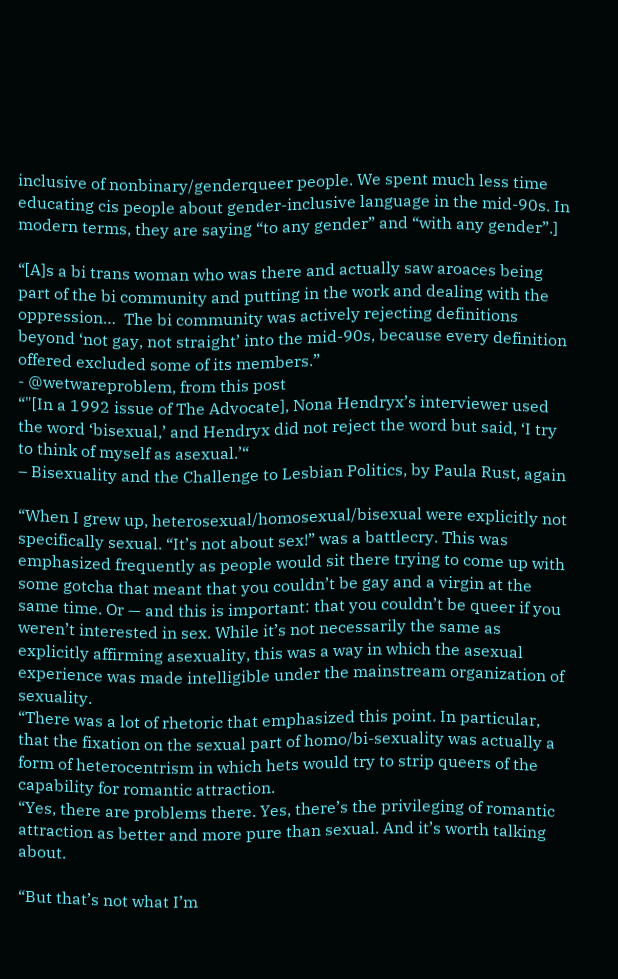inclusive of nonbinary/genderqueer people. We spent much less time educating cis people about gender-inclusive language in the mid-90s. In modern terms, they are saying “to any gender” and “with any gender”.]

“[A]s a bi trans woman who was there and actually saw aroaces being part of the bi community and putting in the work and dealing with the oppression…  The bi community was actively rejecting definitions beyond ‘not gay, not straight’ into the mid-90s, because every definition offered excluded some of its members.”
- @wetwareproblem, from this post
“"[In a 1992 issue of The Advocate], Nona Hendryx’s interviewer used the word ‘bisexual,’ and Hendryx did not reject the word but said, ‘I try to think of myself as asexual.’“
– Bisexuality and the Challenge to Lesbian Politics, by Paula Rust, again

“When I grew up, heterosexual/homosexual/bisexual were explicitly not specifically sexual. “It’s not about sex!” was a battlecry. This was emphasized frequently as people would sit there trying to come up with some gotcha that meant that you couldn’t be gay and a virgin at the same time. Or — and this is important: that you couldn’t be queer if you weren’t interested in sex. While it’s not necessarily the same as explicitly affirming asexuality, this was a way in which the asexual experience was made intelligible under the mainstream organization of sexuality.
“There was a lot of rhetoric that emphasized this point. In particular, that the fixation on the sexual part of homo/bi-sexuality was actually a form of heterocentrism in which hets would try to strip queers of the capability for romantic attraction.
“Yes, there are problems there. Yes, there’s the privileging of romantic attraction as better and more pure than sexual. And it’s worth talking about.

“But that’s not what I’m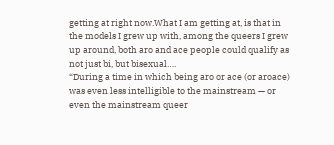getting at right now.What I am getting at, is that in the models I grew up with, among the queers I grew up around, both aro and ace people could qualify as not just bi, but bisexual….
“During a time in which being aro or ace (or aroace) was even less intelligible to the mainstream — or even the mainstream queer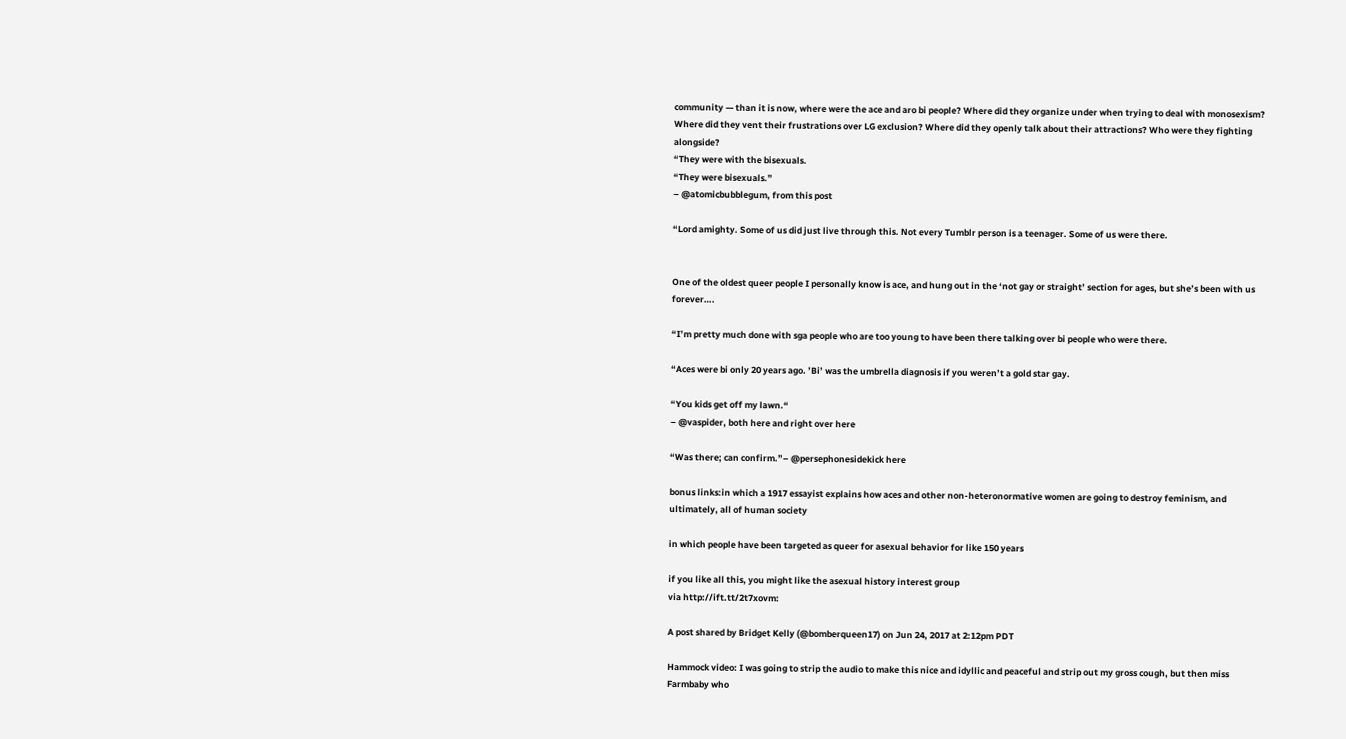community — than it is now, where were the ace and aro bi people? Where did they organize under when trying to deal with monosexism? Where did they vent their frustrations over LG exclusion? Where did they openly talk about their attractions? Who were they fighting alongside?
“They were with the bisexuals.
“They were bisexuals.”
– @atomicbubblegum, from this post

“Lord amighty. Some of us did just live through this. Not every Tumblr person is a teenager. Some of us were there.


One of the oldest queer people I personally know is ace, and hung out in the ‘not gay or straight’ section for ages, but she’s been with us forever….

“I’m pretty much done with sga people who are too young to have been there talking over bi people who were there.

“Aces were bi only 20 years ago. ’Bi’ was the umbrella diagnosis if you weren’t a gold star gay.

“You kids get off my lawn.“
– @vaspider, both here and right over here

“Was there; can confirm.”– @persephonesidekick here

bonus links:in which a 1917 essayist explains how aces and other non-heteronormative women are going to destroy feminism, and ultimately, all of human society

in which people have been targeted as queer for asexual behavior for like 150 years

if you like all this, you might like the asexual history interest group
via http://ift.tt/2t7xovm:

A post shared by Bridget Kelly (@bomberqueen17) on Jun 24, 2017 at 2:12pm PDT

Hammock video: I was going to strip the audio to make this nice and idyllic and peaceful and strip out my gross cough, but then miss Farmbaby who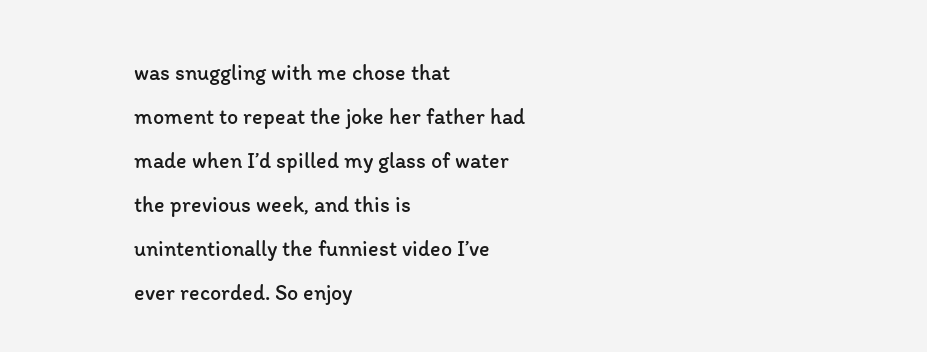was snuggling with me chose that moment to repeat the joke her father had made when I’d spilled my glass of water the previous week, and this is unintentionally the funniest video I’ve ever recorded. So enjoy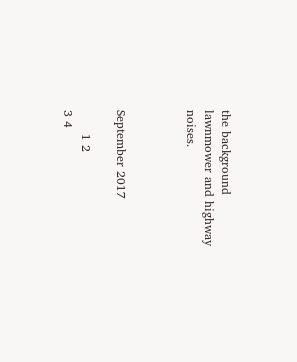the background lawnmower and highway noises.



September 2017

      1 2
3 4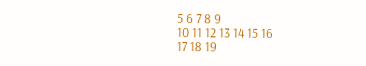5 6 7 8 9
10 11 12 13 14 15 16
17 18 19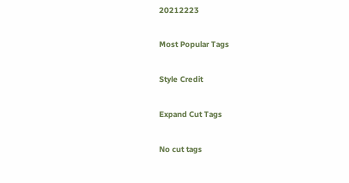20212223

Most Popular Tags

Style Credit

Expand Cut Tags

No cut tags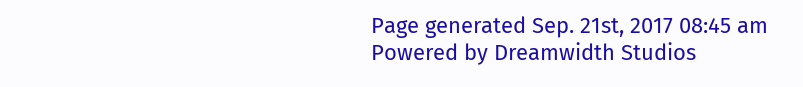Page generated Sep. 21st, 2017 08:45 am
Powered by Dreamwidth Studios